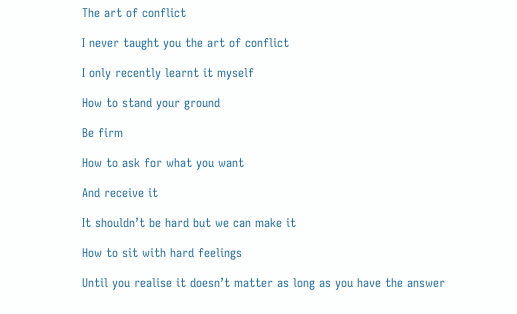The art of conflict

I never taught you the art of conflict

I only recently learnt it myself

How to stand your ground

Be firm

How to ask for what you want

And receive it

It shouldn’t be hard but we can make it

How to sit with hard feelings

Until you realise it doesn’t matter as long as you have the answer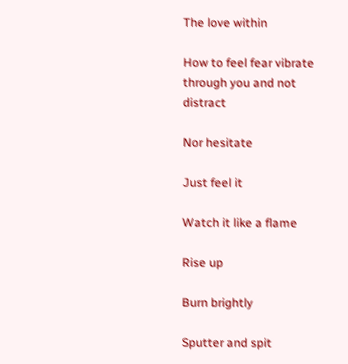The love within

How to feel fear vibrate through you and not distract

Nor hesitate

Just feel it

Watch it like a flame

Rise up

Burn brightly

Sputter and spit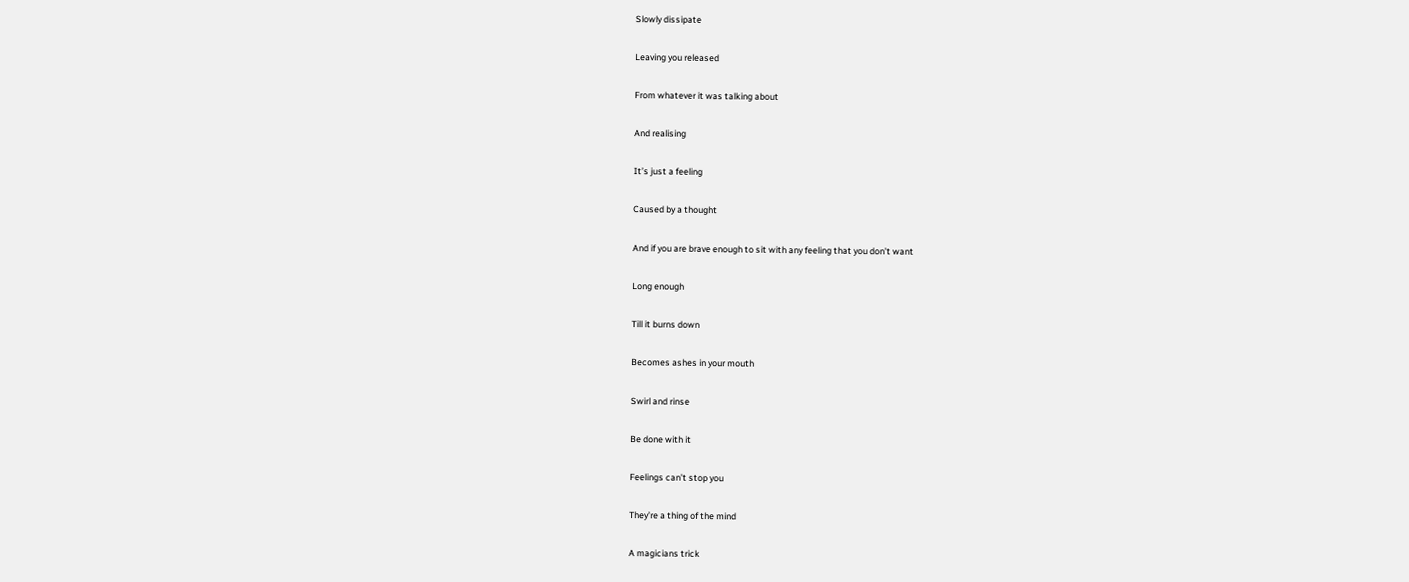Slowly dissipate

Leaving you released

From whatever it was talking about

And realising

It’s just a feeling

Caused by a thought

And if you are brave enough to sit with any feeling that you don’t want

Long enough

Till it burns down

Becomes ashes in your mouth

Swirl and rinse

Be done with it

Feelings can’t stop you

They’re a thing of the mind

A magicians trick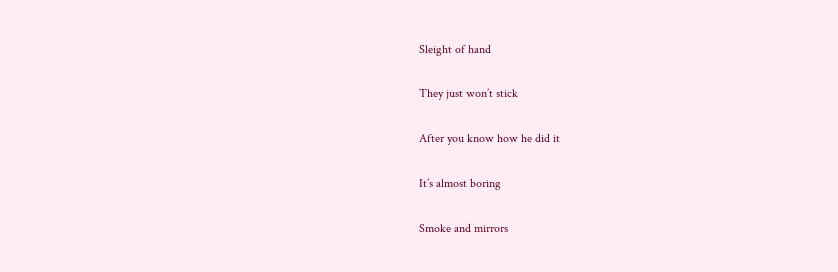Sleight of hand

They just won’t stick

After you know how he did it

It’s almost boring

Smoke and mirrors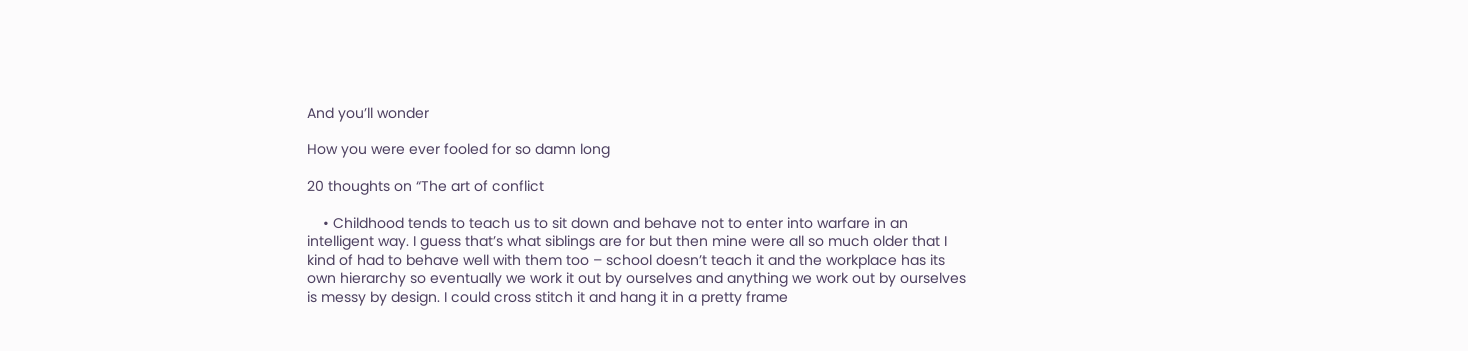And you’ll wonder

How you were ever fooled for so damn long

20 thoughts on “The art of conflict

    • Childhood tends to teach us to sit down and behave not to enter into warfare in an intelligent way. I guess that’s what siblings are for but then mine were all so much older that I kind of had to behave well with them too – school doesn’t teach it and the workplace has its own hierarchy so eventually we work it out by ourselves and anything we work out by ourselves is messy by design. I could cross stitch it and hang it in a pretty frame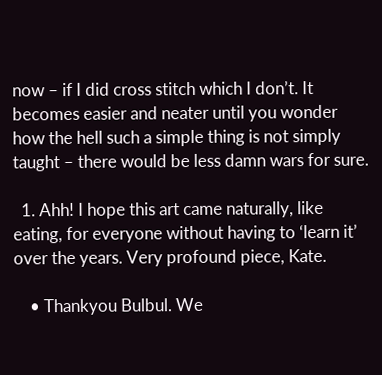now – if I did cross stitch which I don’t. It becomes easier and neater until you wonder how the hell such a simple thing is not simply taught – there would be less damn wars for sure.

  1. Ahh! I hope this art came naturally, like eating, for everyone without having to ‘learn it’ over the years. Very profound piece, Kate.

    • Thankyou Bulbul. We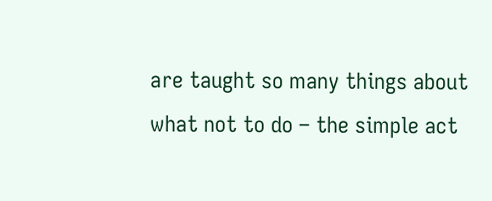are taught so many things about what not to do – the simple act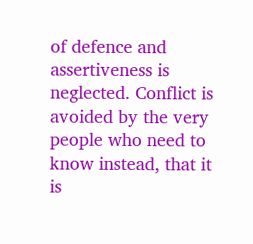of defence and assertiveness is neglected. Conflict is avoided by the very people who need to know instead, that it is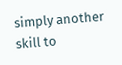simply another skill to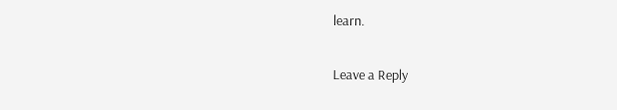learn.

Leave a Reply